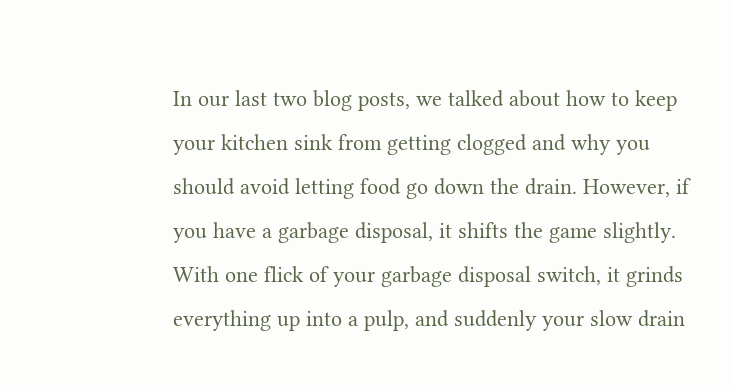In our last two blog posts, we talked about how to keep your kitchen sink from getting clogged and why you should avoid letting food go down the drain. However, if you have a garbage disposal, it shifts the game slightly. With one flick of your garbage disposal switch, it grinds everything up into a pulp, and suddenly your slow drain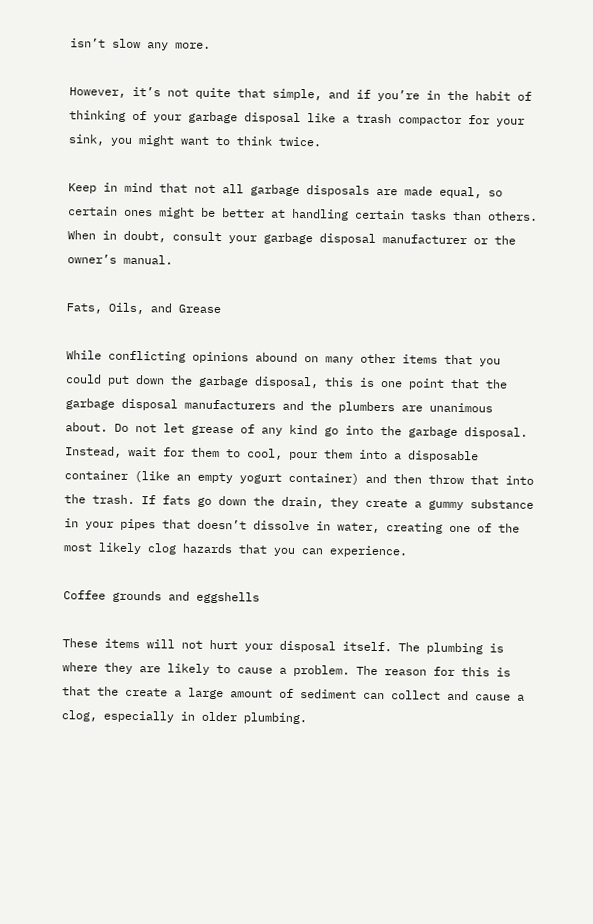isn’t slow any more.

However, it’s not quite that simple, and if you’re in the habit of thinking of your garbage disposal like a trash compactor for your sink, you might want to think twice.

Keep in mind that not all garbage disposals are made equal, so certain ones might be better at handling certain tasks than others. When in doubt, consult your garbage disposal manufacturer or the owner’s manual.

Fats, Oils, and Grease

While conflicting opinions abound on many other items that you could put down the garbage disposal, this is one point that the garbage disposal manufacturers and the plumbers are unanimous about. Do not let grease of any kind go into the garbage disposal. Instead, wait for them to cool, pour them into a disposable container (like an empty yogurt container) and then throw that into the trash. If fats go down the drain, they create a gummy substance in your pipes that doesn’t dissolve in water, creating one of the most likely clog hazards that you can experience.

Coffee grounds and eggshells

These items will not hurt your disposal itself. The plumbing is where they are likely to cause a problem. The reason for this is that the create a large amount of sediment can collect and cause a clog, especially in older plumbing.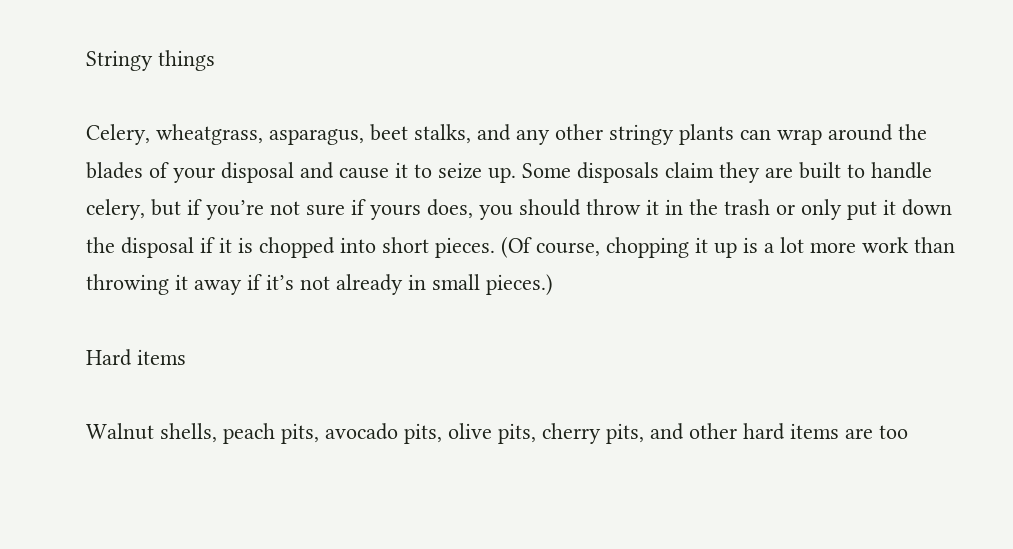Stringy things

Celery, wheatgrass, asparagus, beet stalks, and any other stringy plants can wrap around the blades of your disposal and cause it to seize up. Some disposals claim they are built to handle celery, but if you’re not sure if yours does, you should throw it in the trash or only put it down the disposal if it is chopped into short pieces. (Of course, chopping it up is a lot more work than throwing it away if it’s not already in small pieces.)

Hard items

Walnut shells, peach pits, avocado pits, olive pits, cherry pits, and other hard items are too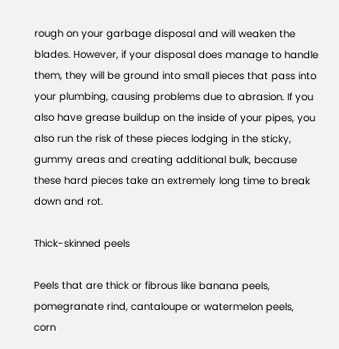rough on your garbage disposal and will weaken the blades. However, if your disposal does manage to handle them, they will be ground into small pieces that pass into your plumbing, causing problems due to abrasion. If you also have grease buildup on the inside of your pipes, you also run the risk of these pieces lodging in the sticky, gummy areas and creating additional bulk, because these hard pieces take an extremely long time to break down and rot.

Thick-skinned peels

Peels that are thick or fibrous like banana peels, pomegranate rind, cantaloupe or watermelon peels, corn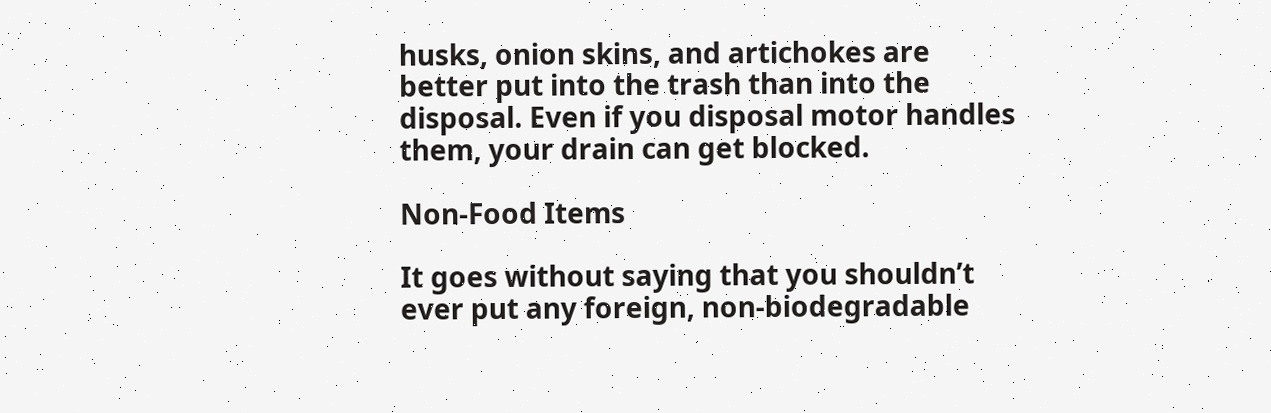husks, onion skins, and artichokes are better put into the trash than into the disposal. Even if you disposal motor handles them, your drain can get blocked.

Non-Food Items

It goes without saying that you shouldn’t ever put any foreign, non-biodegradable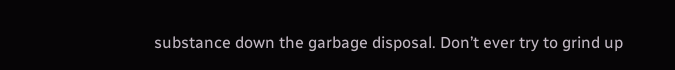substance down the garbage disposal. Don’t ever try to grind up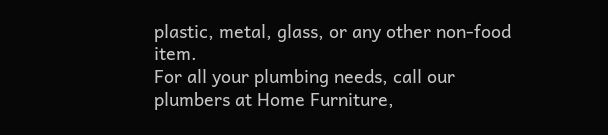plastic, metal, glass, or any other non-food item.
For all your plumbing needs, call our plumbers at Home Furniture,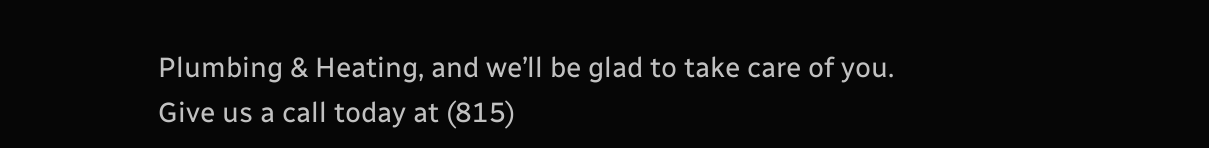Plumbing & Heating, and we’ll be glad to take care of you. Give us a call today at (815)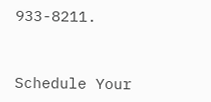933-8211.


Schedule Your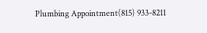Plumbing Appointment(815) 933-8211